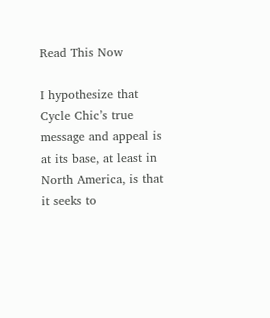Read This Now

I hypothesize that Cycle Chic’s true message and appeal is at its base, at least in North America, is that it seeks to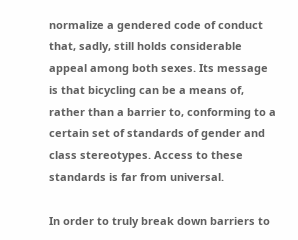normalize a gendered code of conduct that, sadly, still holds considerable appeal among both sexes. Its message is that bicycling can be a means of, rather than a barrier to, conforming to a certain set of standards of gender and class stereotypes. Access to these standards is far from universal.

In order to truly break down barriers to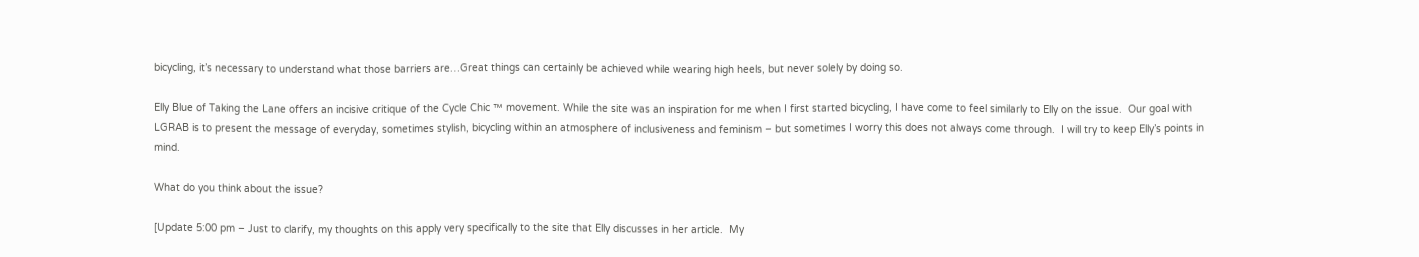bicycling, it’s necessary to understand what those barriers are…Great things can certainly be achieved while wearing high heels, but never solely by doing so.

Elly Blue of Taking the Lane offers an incisive critique of the Cycle Chic ™ movement. While the site was an inspiration for me when I first started bicycling, I have come to feel similarly to Elly on the issue.  Our goal with LGRAB is to present the message of everyday, sometimes stylish, bicycling within an atmosphere of inclusiveness and feminism – but sometimes I worry this does not always come through.  I will try to keep Elly’s points in mind.

What do you think about the issue?

[Update 5:00 pm – Just to clarify, my thoughts on this apply very specifically to the site that Elly discusses in her article.  My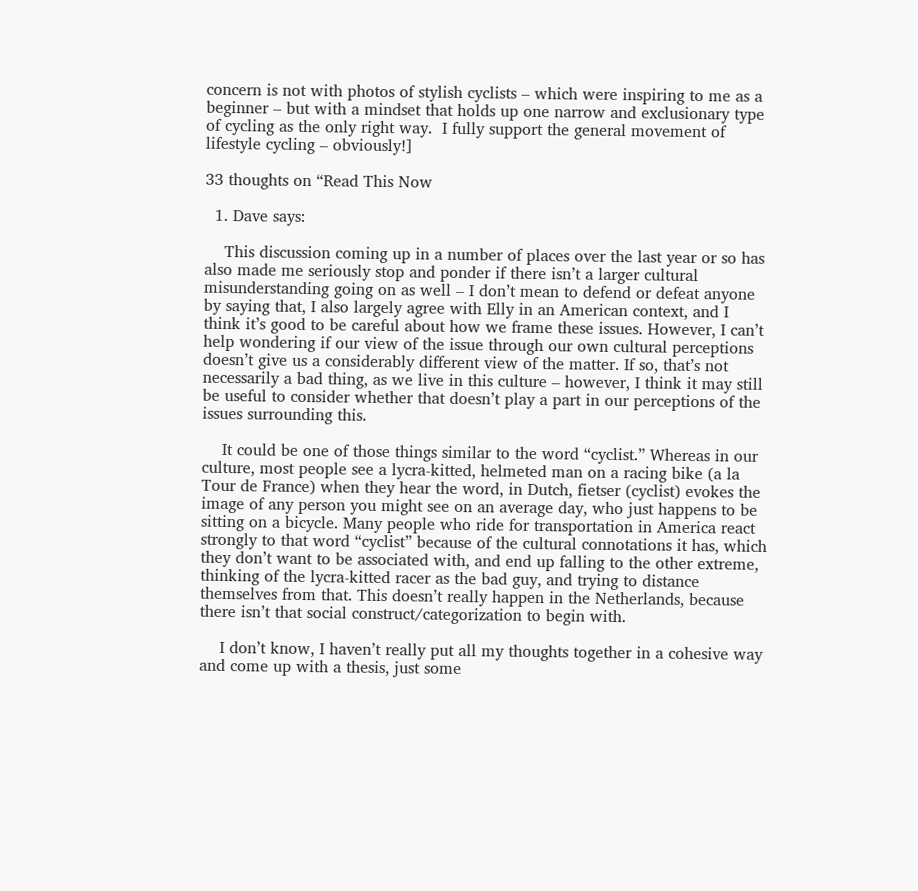concern is not with photos of stylish cyclists – which were inspiring to me as a beginner – but with a mindset that holds up one narrow and exclusionary type of cycling as the only right way.  I fully support the general movement of lifestyle cycling – obviously!]

33 thoughts on “Read This Now

  1. Dave says:

    This discussion coming up in a number of places over the last year or so has also made me seriously stop and ponder if there isn’t a larger cultural misunderstanding going on as well – I don’t mean to defend or defeat anyone by saying that, I also largely agree with Elly in an American context, and I think it’s good to be careful about how we frame these issues. However, I can’t help wondering if our view of the issue through our own cultural perceptions doesn’t give us a considerably different view of the matter. If so, that’s not necessarily a bad thing, as we live in this culture – however, I think it may still be useful to consider whether that doesn’t play a part in our perceptions of the issues surrounding this.

    It could be one of those things similar to the word “cyclist.” Whereas in our culture, most people see a lycra-kitted, helmeted man on a racing bike (a la Tour de France) when they hear the word, in Dutch, fietser (cyclist) evokes the image of any person you might see on an average day, who just happens to be sitting on a bicycle. Many people who ride for transportation in America react strongly to that word “cyclist” because of the cultural connotations it has, which they don’t want to be associated with, and end up falling to the other extreme, thinking of the lycra-kitted racer as the bad guy, and trying to distance themselves from that. This doesn’t really happen in the Netherlands, because there isn’t that social construct/categorization to begin with.

    I don’t know, I haven’t really put all my thoughts together in a cohesive way and come up with a thesis, just some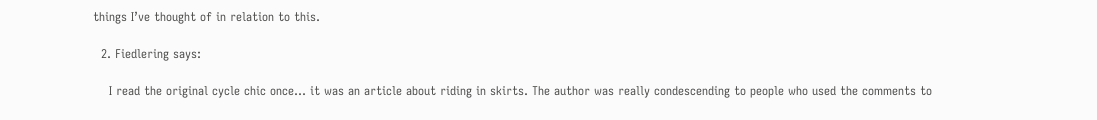things I’ve thought of in relation to this.

  2. Fiedlering says:

    I read the original cycle chic once… it was an article about riding in skirts. The author was really condescending to people who used the comments to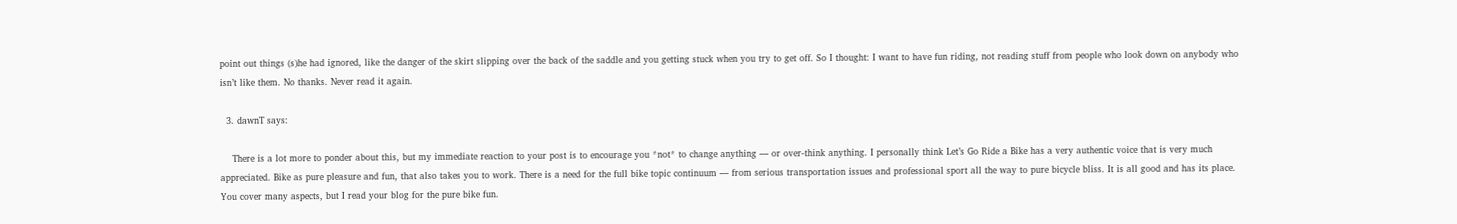point out things (s)he had ignored, like the danger of the skirt slipping over the back of the saddle and you getting stuck when you try to get off. So I thought: I want to have fun riding, not reading stuff from people who look down on anybody who isn’t like them. No thanks. Never read it again.

  3. dawnT says:

    There is a lot more to ponder about this, but my immediate reaction to your post is to encourage you *not* to change anything — or over-think anything. I personally think Let’s Go Ride a Bike has a very authentic voice that is very much appreciated. Bike as pure pleasure and fun, that also takes you to work. There is a need for the full bike topic continuum — from serious transportation issues and professional sport all the way to pure bicycle bliss. It is all good and has its place. You cover many aspects, but I read your blog for the pure bike fun.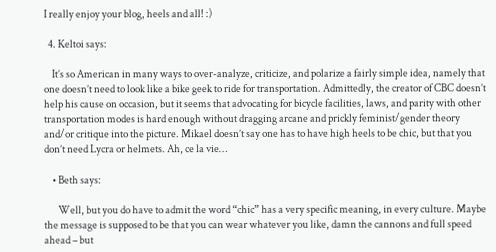I really enjoy your blog, heels and all! :)

  4. Keltoi says:

    It’s so American in many ways to over-analyze, criticize, and polarize a fairly simple idea, namely that one doesn’t need to look like a bike geek to ride for transportation. Admittedly, the creator of CBC doesn’t help his cause on occasion, but it seems that advocating for bicycle facilities, laws, and parity with other transportation modes is hard enough without dragging arcane and prickly feminist/gender theory and/or critique into the picture. Mikael doesn’t say one has to have high heels to be chic, but that you don’t need Lycra or helmets. Ah, ce la vie…

    • Beth says:

       Well, but you do have to admit the word “chic” has a very specific meaning, in every culture. Maybe the message is supposed to be that you can wear whatever you like, damn the cannons and full speed ahead – but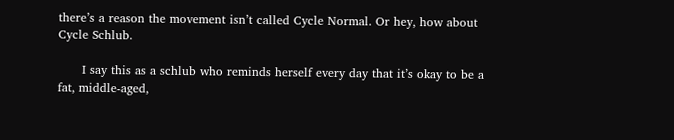there’s a reason the movement isn’t called Cycle Normal. Or hey, how about Cycle Schlub.

      I say this as a schlub who reminds herself every day that it’s okay to be a fat, middle-aged,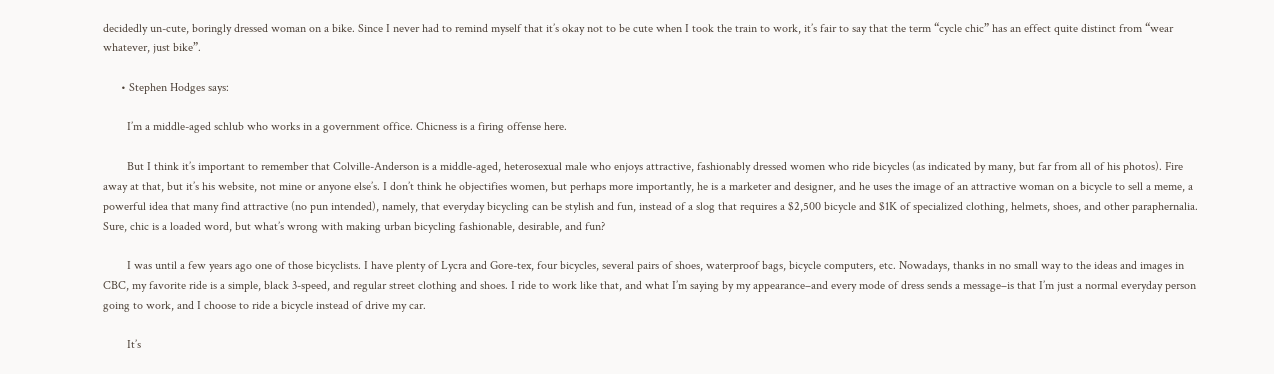decidedly un-cute, boringly dressed woman on a bike. Since I never had to remind myself that it’s okay not to be cute when I took the train to work, it’s fair to say that the term “cycle chic” has an effect quite distinct from “wear whatever, just bike”.

      • Stephen Hodges says:

        I’m a middle-aged schlub who works in a government office. Chicness is a firing offense here.

        But I think it’s important to remember that Colville-Anderson is a middle-aged, heterosexual male who enjoys attractive, fashionably dressed women who ride bicycles (as indicated by many, but far from all of his photos). Fire away at that, but it’s his website, not mine or anyone else’s. I don’t think he objectifies women, but perhaps more importantly, he is a marketer and designer, and he uses the image of an attractive woman on a bicycle to sell a meme, a powerful idea that many find attractive (no pun intended), namely, that everyday bicycling can be stylish and fun, instead of a slog that requires a $2,500 bicycle and $1K of specialized clothing, helmets, shoes, and other paraphernalia. Sure, chic is a loaded word, but what’s wrong with making urban bicycling fashionable, desirable, and fun?

        I was until a few years ago one of those bicyclists. I have plenty of Lycra and Gore-tex, four bicycles, several pairs of shoes, waterproof bags, bicycle computers, etc. Nowadays, thanks in no small way to the ideas and images in CBC, my favorite ride is a simple, black 3-speed, and regular street clothing and shoes. I ride to work like that, and what I’m saying by my appearance–and every mode of dress sends a message–is that I’m just a normal everyday person going to work, and I choose to ride a bicycle instead of drive my car.

        It’s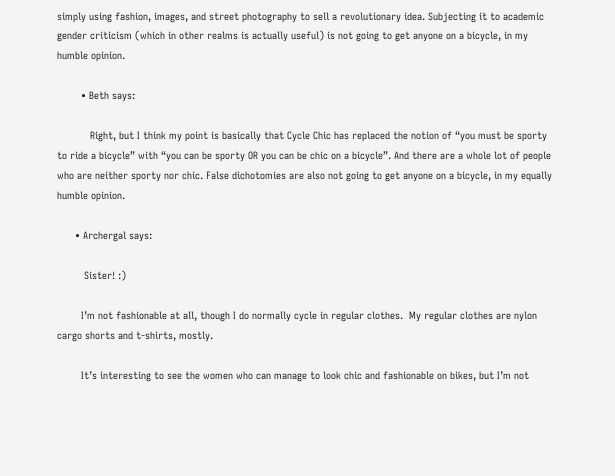simply using fashion, images, and street photography to sell a revolutionary idea. Subjecting it to academic gender criticism (which in other realms is actually useful) is not going to get anyone on a bicycle, in my humble opinion.

        • Beth says:

           Right, but I think my point is basically that Cycle Chic has replaced the notion of “you must be sporty to ride a bicycle” with “you can be sporty OR you can be chic on a bicycle”. And there are a whole lot of people who are neither sporty nor chic. False dichotomies are also not going to get anyone on a bicycle, in my equally humble opinion.

      • Archergal says:

         Sister! :)

        I’m not fashionable at all, though I do normally cycle in regular clothes.  My regular clothes are nylon cargo shorts and t-shirts, mostly.

        It’s interesting to see the women who can manage to look chic and fashionable on bikes, but I’m not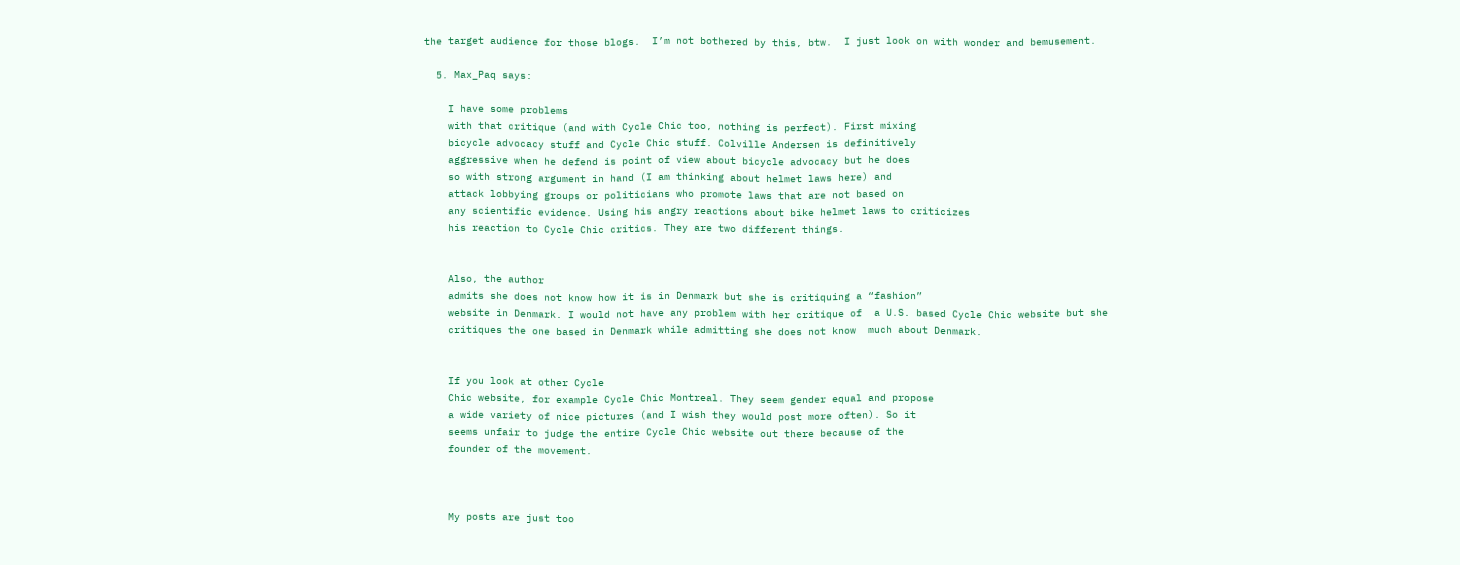the target audience for those blogs.  I’m not bothered by this, btw.  I just look on with wonder and bemusement.

  5. Max_Paq says:

    I have some problems
    with that critique (and with Cycle Chic too, nothing is perfect). First mixing
    bicycle advocacy stuff and Cycle Chic stuff. Colville Andersen is definitively
    aggressive when he defend is point of view about bicycle advocacy but he does
    so with strong argument in hand (I am thinking about helmet laws here) and
    attack lobbying groups or politicians who promote laws that are not based on
    any scientific evidence. Using his angry reactions about bike helmet laws to criticizes
    his reaction to Cycle Chic critics. They are two different things.


    Also, the author
    admits she does not know how it is in Denmark but she is critiquing a “fashion”
    website in Denmark. I would not have any problem with her critique of  a U.S. based Cycle Chic website but she
    critiques the one based in Denmark while admitting she does not know  much about Denmark.


    If you look at other Cycle
    Chic website, for example Cycle Chic Montreal. They seem gender equal and propose
    a wide variety of nice pictures (and I wish they would post more often). So it
    seems unfair to judge the entire Cycle Chic website out there because of the
    founder of the movement.



    My posts are just too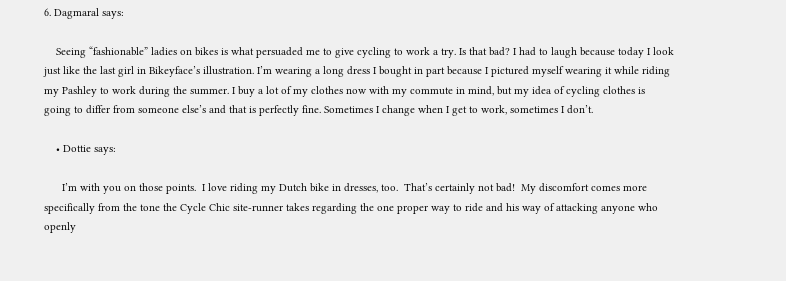6. Dagmaral says:

    Seeing “fashionable” ladies on bikes is what persuaded me to give cycling to work a try. Is that bad? I had to laugh because today I look just like the last girl in Bikeyface’s illustration. I’m wearing a long dress I bought in part because I pictured myself wearing it while riding my Pashley to work during the summer. I buy a lot of my clothes now with my commute in mind, but my idea of cycling clothes is going to differ from someone else’s and that is perfectly fine. Sometimes I change when I get to work, sometimes I don’t.

    • Dottie says:

      I’m with you on those points.  I love riding my Dutch bike in dresses, too.  That’s certainly not bad!  My discomfort comes more specifically from the tone the Cycle Chic site-runner takes regarding the one proper way to ride and his way of attacking anyone who openly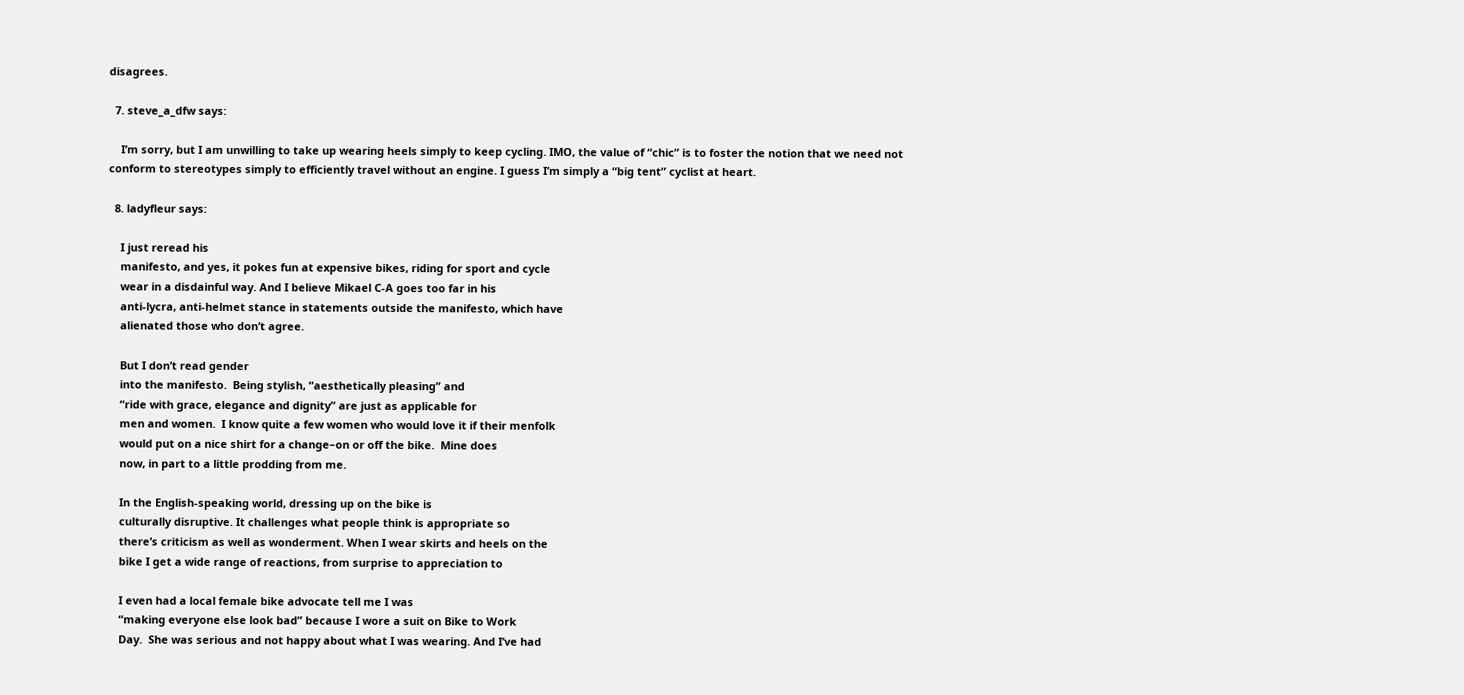disagrees.

  7. steve_a_dfw says:

    I’m sorry, but I am unwilling to take up wearing heels simply to keep cycling. IMO, the value of “chic” is to foster the notion that we need not conform to stereotypes simply to efficiently travel without an engine. I guess I’m simply a “big tent” cyclist at heart.

  8. ladyfleur says:

    I just reread his
    manifesto, and yes, it pokes fun at expensive bikes, riding for sport and cycle
    wear in a disdainful way. And I believe Mikael C-A goes too far in his
    anti-lycra, anti-helmet stance in statements outside the manifesto, which have
    alienated those who don’t agree.

    But I don’t read gender
    into the manifesto.  Being stylish, “aesthetically pleasing” and
    “ride with grace, elegance and dignity” are just as applicable for
    men and women.  I know quite a few women who would love it if their menfolk
    would put on a nice shirt for a change–on or off the bike.  Mine does
    now, in part to a little prodding from me.

    In the English-speaking world, dressing up on the bike is
    culturally disruptive. It challenges what people think is appropriate so
    there’s criticism as well as wonderment. When I wear skirts and heels on the
    bike I get a wide range of reactions, from surprise to appreciation to

    I even had a local female bike advocate tell me I was
    “making everyone else look bad” because I wore a suit on Bike to Work
    Day.  She was serious and not happy about what I was wearing. And I’ve had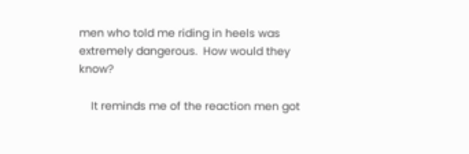men who told me riding in heels was extremely dangerous.  How would they know?

    It reminds me of the reaction men got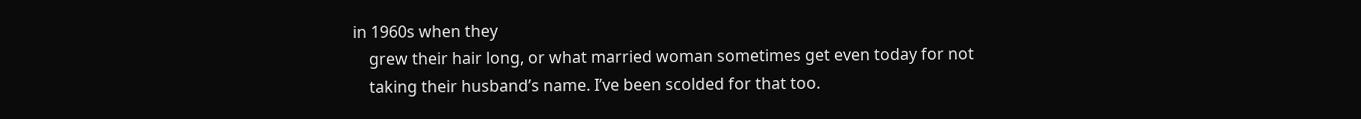in 1960s when they
    grew their hair long, or what married woman sometimes get even today for not
    taking their husband’s name. I’ve been scolded for that too.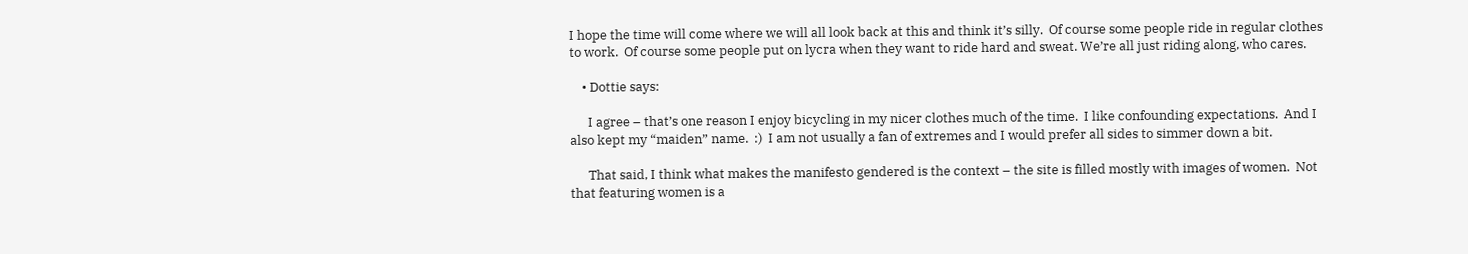I hope the time will come where we will all look back at this and think it’s silly.  Of course some people ride in regular clothes to work.  Of course some people put on lycra when they want to ride hard and sweat. We’re all just riding along, who cares.

    • Dottie says:

      I agree – that’s one reason I enjoy bicycling in my nicer clothes much of the time.  I like confounding expectations.  And I also kept my “maiden” name.  :)  I am not usually a fan of extremes and I would prefer all sides to simmer down a bit.

      That said, I think what makes the manifesto gendered is the context – the site is filled mostly with images of women.  Not that featuring women is a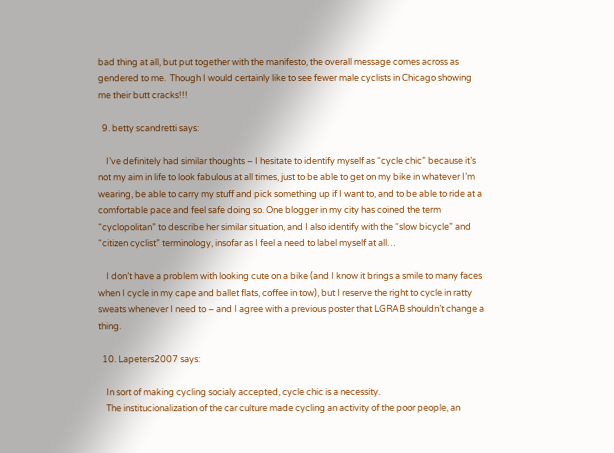bad thing at all, but put together with the manifesto, the overall message comes across as gendered to me.  Though I would certainly like to see fewer male cyclists in Chicago showing me their butt cracks!!!

  9. betty scandretti says:

    I’ve definitely had similar thoughts – I hesitate to identify myself as “cycle chic” because it’s not my aim in life to look fabulous at all times, just to be able to get on my bike in whatever I’m wearing, be able to carry my stuff and pick something up if I want to, and to be able to ride at a comfortable pace and feel safe doing so. One blogger in my city has coined the term “cyclopolitan” to describe her similar situation, and I also identify with the “slow bicycle” and “citizen cyclist” terminology, insofar as I feel a need to label myself at all…

    I don’t have a problem with looking cute on a bike (and I know it brings a smile to many faces when I cycle in my cape and ballet flats, coffee in tow), but I reserve the right to cycle in ratty sweats whenever I need to – and I agree with a previous poster that LGRAB shouldn’t change a thing.

  10. Lapeters2007 says:

    In sort of making cycling socialy accepted, cycle chic is a necessity.
    The institucionalization of the car culture made cycling an activity of the poor people, an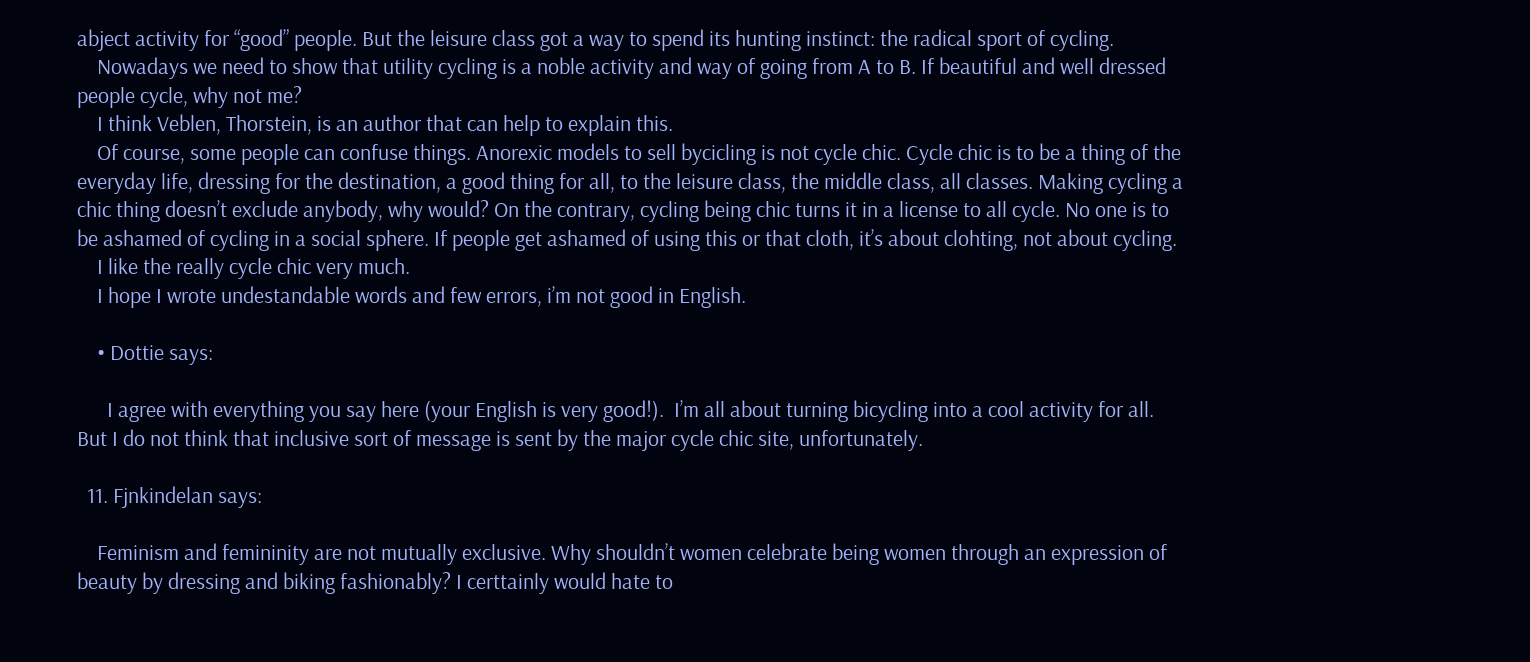abject activity for “good” people. But the leisure class got a way to spend its hunting instinct: the radical sport of cycling.
    Nowadays we need to show that utility cycling is a noble activity and way of going from A to B. If beautiful and well dressed people cycle, why not me?
    I think Veblen, Thorstein, is an author that can help to explain this.
    Of course, some people can confuse things. Anorexic models to sell bycicling is not cycle chic. Cycle chic is to be a thing of the everyday life, dressing for the destination, a good thing for all, to the leisure class, the middle class, all classes. Making cycling a chic thing doesn’t exclude anybody, why would? On the contrary, cycling being chic turns it in a license to all cycle. No one is to be ashamed of cycling in a social sphere. If people get ashamed of using this or that cloth, it’s about clohting, not about cycling.
    I like the really cycle chic very much.
    I hope I wrote undestandable words and few errors, i’m not good in English.

    • Dottie says:

      I agree with everything you say here (your English is very good!).  I’m all about turning bicycling into a cool activity for all.  But I do not think that inclusive sort of message is sent by the major cycle chic site, unfortunately.

  11. Fjnkindelan says:

    Feminism and femininity are not mutually exclusive. Why shouldn’t women celebrate being women through an expression of beauty by dressing and biking fashionably? I certtainly would hate to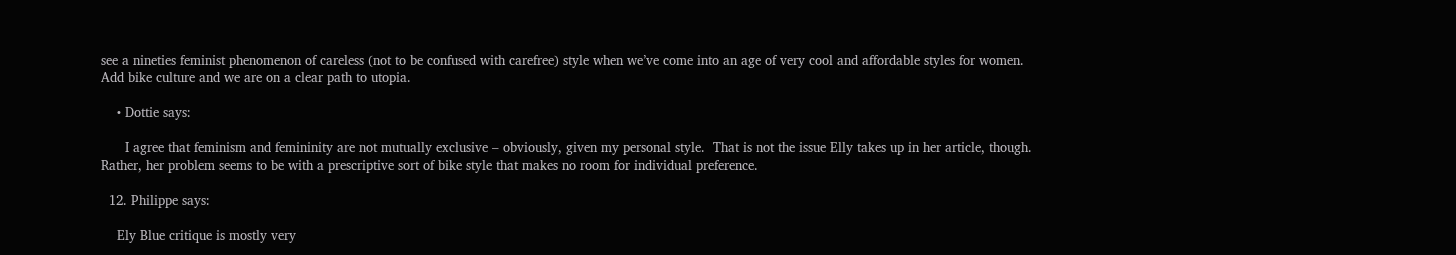see a nineties feminist phenomenon of careless (not to be confused with carefree) style when we’ve come into an age of very cool and affordable styles for women. Add bike culture and we are on a clear path to utopia.

    • Dottie says:

      I agree that feminism and femininity are not mutually exclusive – obviously, given my personal style.  That is not the issue Elly takes up in her article, though.  Rather, her problem seems to be with a prescriptive sort of bike style that makes no room for individual preference.

  12. Philippe says:

    Ely Blue critique is mostly very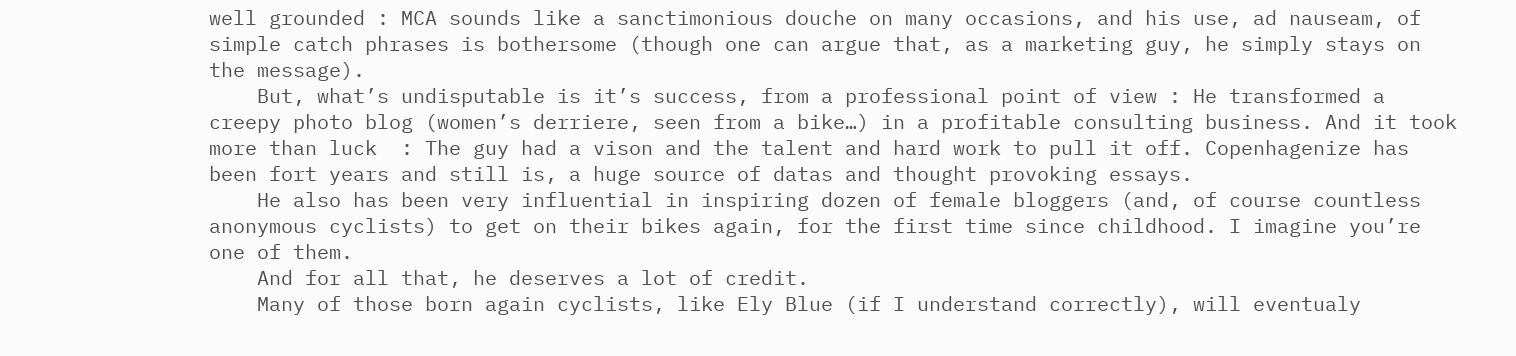well grounded : MCA sounds like a sanctimonious douche on many occasions, and his use, ad nauseam, of simple catch phrases is bothersome (though one can argue that, as a marketing guy, he simply stays on the message).
    But, what’s undisputable is it’s success, from a professional point of view : He transformed a creepy photo blog (women’s derriere, seen from a bike…) in a profitable consulting business. And it took more than luck  : The guy had a vison and the talent and hard work to pull it off. Copenhagenize has been fort years and still is, a huge source of datas and thought provoking essays.
    He also has been very influential in inspiring dozen of female bloggers (and, of course countless anonymous cyclists) to get on their bikes again, for the first time since childhood. I imagine you’re one of them.
    And for all that, he deserves a lot of credit.
    Many of those born again cyclists, like Ely Blue (if I understand correctly), will eventualy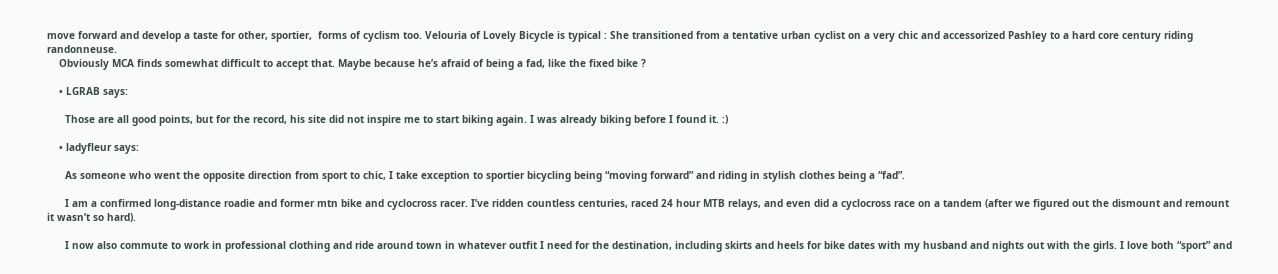move forward and develop a taste for other, sportier,  forms of cyclism too. Velouria of Lovely Bicycle is typical : She transitioned from a tentative urban cyclist on a very chic and accessorized Pashley to a hard core century riding randonneuse.
    Obviously MCA finds somewhat difficult to accept that. Maybe because he’s afraid of being a fad, like the fixed bike ?

    • LGRAB says:

      Those are all good points, but for the record, his site did not inspire me to start biking again. I was already biking before I found it. :)

    • ladyfleur says:

      As someone who went the opposite direction from sport to chic, I take exception to sportier bicycling being “moving forward” and riding in stylish clothes being a “fad”.

      I am a confirmed long-distance roadie and former mtn bike and cyclocross racer. I’ve ridden countless centuries, raced 24 hour MTB relays, and even did a cyclocross race on a tandem (after we figured out the dismount and remount it wasn’t so hard).

      I now also commute to work in professional clothing and ride around town in whatever outfit I need for the destination, including skirts and heels for bike dates with my husband and nights out with the girls. I love both “sport” and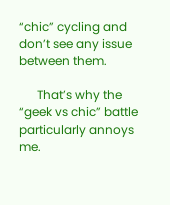“chic” cycling and don’t see any issue between them.

      That’s why the “geek vs chic” battle particularly annoys me.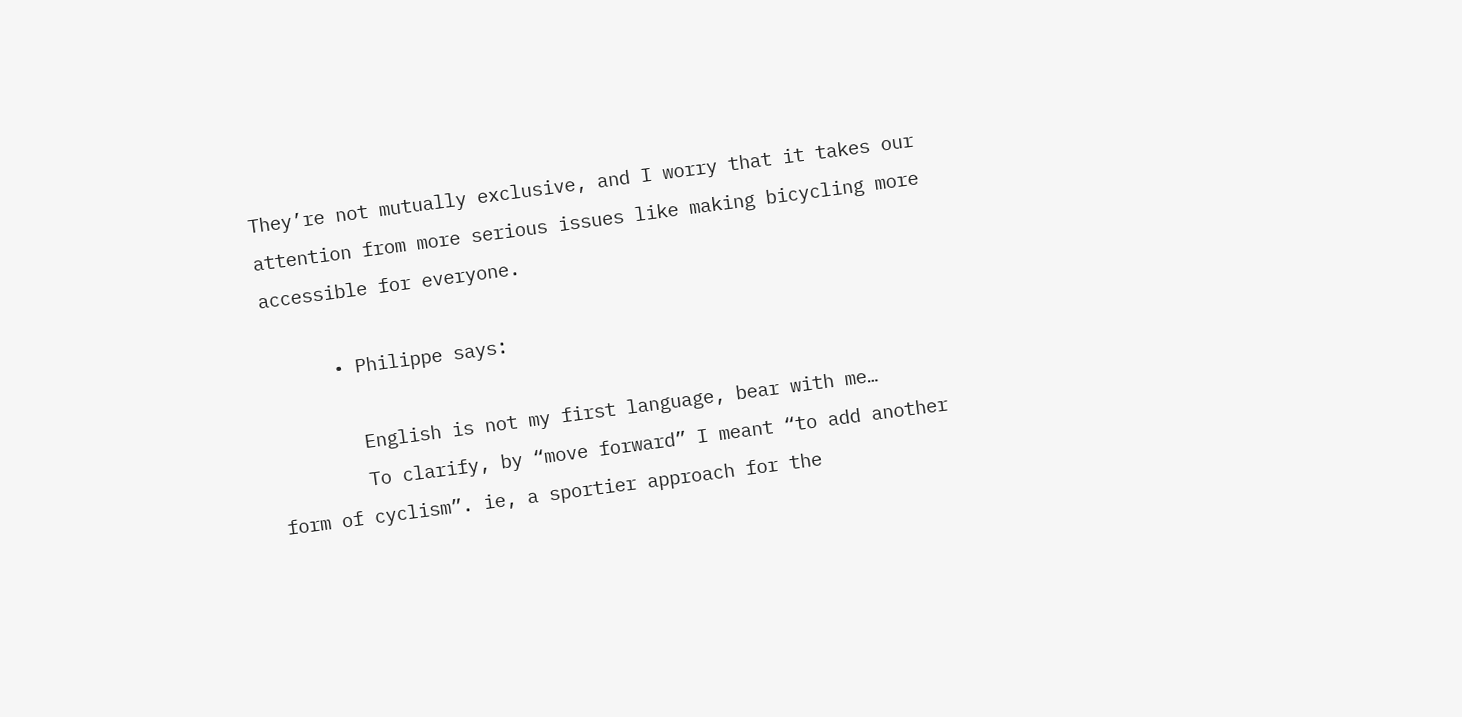They’re not mutually exclusive, and I worry that it takes our attention from more serious issues like making bicycling more accessible for everyone.

      • Philippe says:

        English is not my first language, bear with me…
        To clarify, by “move forward” I meant “to add another form of cyclism”. ie, a sportier approach for the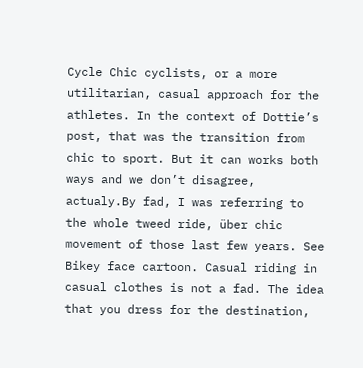Cycle Chic cyclists, or a more utilitarian, casual approach for the athletes. In the context of Dottie’s post, that was the transition from chic to sport. But it can works both ways and we don’t disagree, actualy.By fad, I was referring to the whole tweed ride, über chic movement of those last few years. See Bikey face cartoon. Casual riding in casual clothes is not a fad. The idea that you dress for the destination,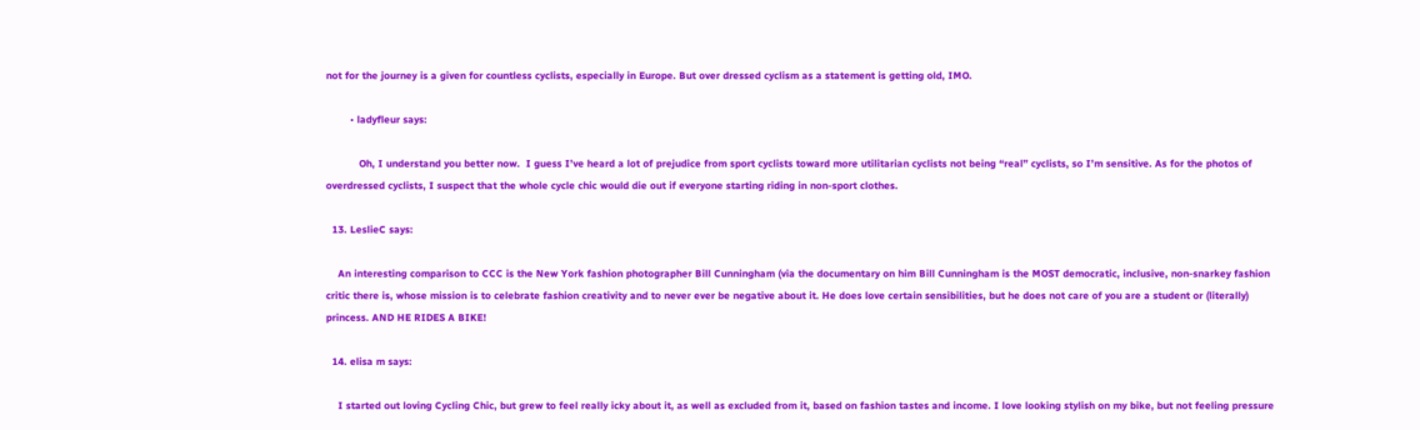not for the journey is a given for countless cyclists, especially in Europe. But over dressed cyclism as a statement is getting old, IMO.

        • ladyfleur says:

           Oh, I understand you better now.  I guess I’ve heard a lot of prejudice from sport cyclists toward more utilitarian cyclists not being “real” cyclists, so I’m sensitive. As for the photos of overdressed cyclists, I suspect that the whole cycle chic would die out if everyone starting riding in non-sport clothes.

  13. LeslieC says:

    An interesting comparison to CCC is the New York fashion photographer Bill Cunningham (via the documentary on him Bill Cunningham is the MOST democratic, inclusive, non-snarkey fashion critic there is, whose mission is to celebrate fashion creativity and to never ever be negative about it. He does love certain sensibilities, but he does not care of you are a student or (literally) princess. AND HE RIDES A BIKE!

  14. elisa m says:

    I started out loving Cycling Chic, but grew to feel really icky about it, as well as excluded from it, based on fashion tastes and income. I love looking stylish on my bike, but not feeling pressure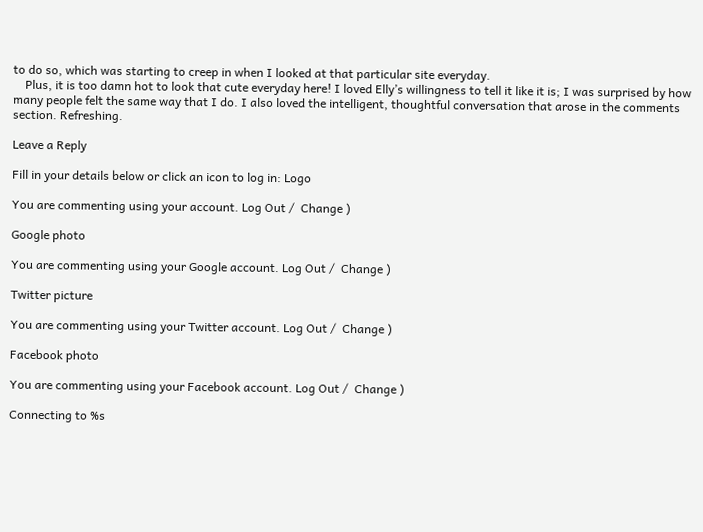to do so, which was starting to creep in when I looked at that particular site everyday.
    Plus, it is too damn hot to look that cute everyday here! I loved Elly’s willingness to tell it like it is; I was surprised by how many people felt the same way that I do. I also loved the intelligent, thoughtful conversation that arose in the comments section. Refreshing.

Leave a Reply

Fill in your details below or click an icon to log in: Logo

You are commenting using your account. Log Out /  Change )

Google photo

You are commenting using your Google account. Log Out /  Change )

Twitter picture

You are commenting using your Twitter account. Log Out /  Change )

Facebook photo

You are commenting using your Facebook account. Log Out /  Change )

Connecting to %s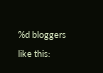%d bloggers like this: